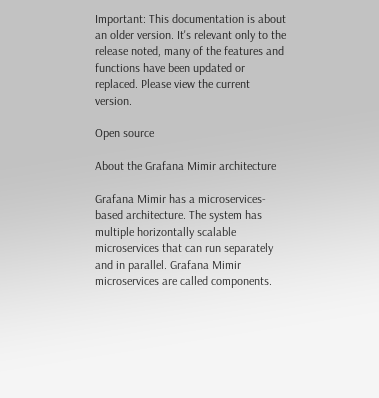Important: This documentation is about an older version. It's relevant only to the release noted, many of the features and functions have been updated or replaced. Please view the current version.

Open source

About the Grafana Mimir architecture

Grafana Mimir has a microservices-based architecture. The system has multiple horizontally scalable microservices that can run separately and in parallel. Grafana Mimir microservices are called components.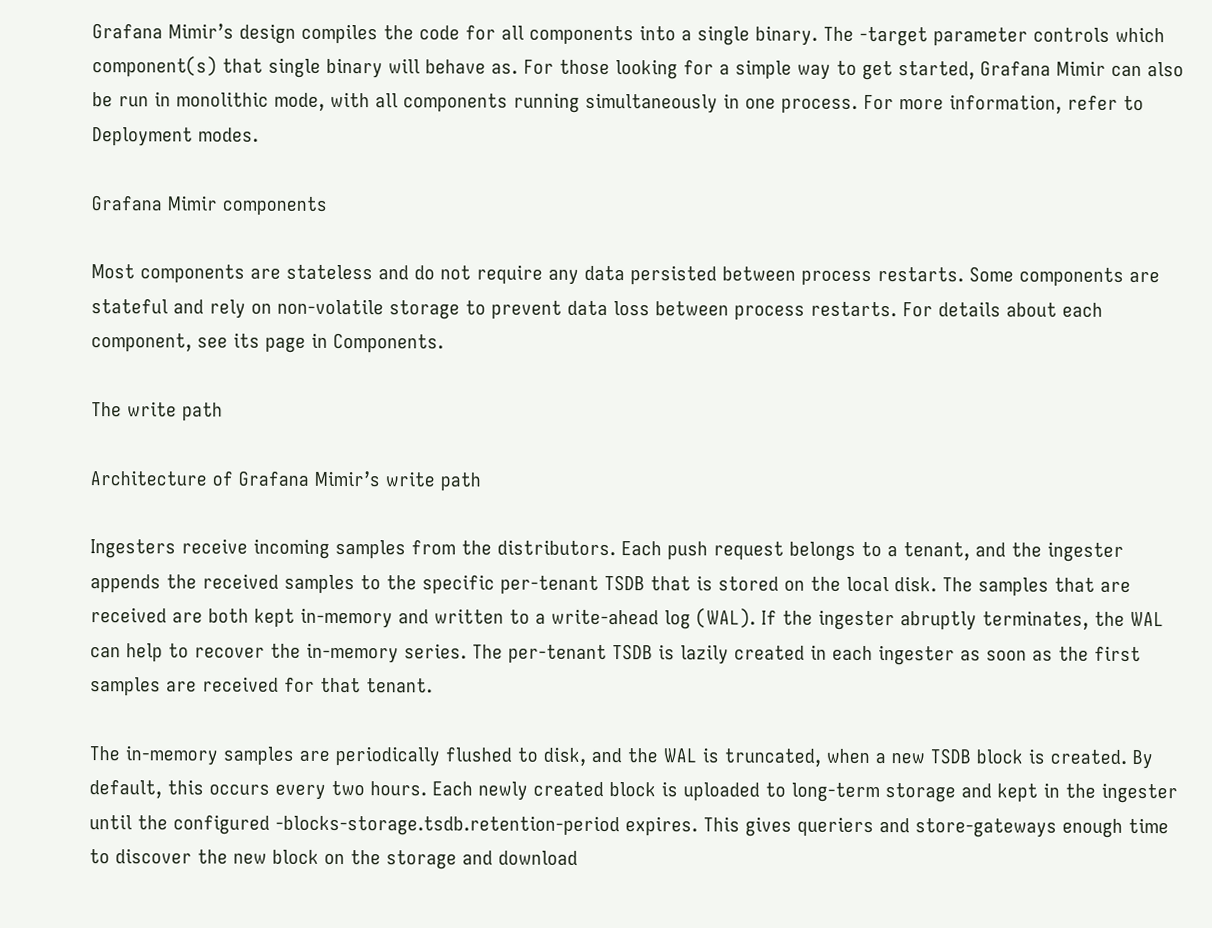Grafana Mimir’s design compiles the code for all components into a single binary. The -target parameter controls which component(s) that single binary will behave as. For those looking for a simple way to get started, Grafana Mimir can also be run in monolithic mode, with all components running simultaneously in one process. For more information, refer to Deployment modes.

Grafana Mimir components

Most components are stateless and do not require any data persisted between process restarts. Some components are stateful and rely on non-volatile storage to prevent data loss between process restarts. For details about each component, see its page in Components.

The write path

Architecture of Grafana Mimir’s write path

Ingesters receive incoming samples from the distributors. Each push request belongs to a tenant, and the ingester appends the received samples to the specific per-tenant TSDB that is stored on the local disk. The samples that are received are both kept in-memory and written to a write-ahead log (WAL). If the ingester abruptly terminates, the WAL can help to recover the in-memory series. The per-tenant TSDB is lazily created in each ingester as soon as the first samples are received for that tenant.

The in-memory samples are periodically flushed to disk, and the WAL is truncated, when a new TSDB block is created. By default, this occurs every two hours. Each newly created block is uploaded to long-term storage and kept in the ingester until the configured -blocks-storage.tsdb.retention-period expires. This gives queriers and store-gateways enough time to discover the new block on the storage and download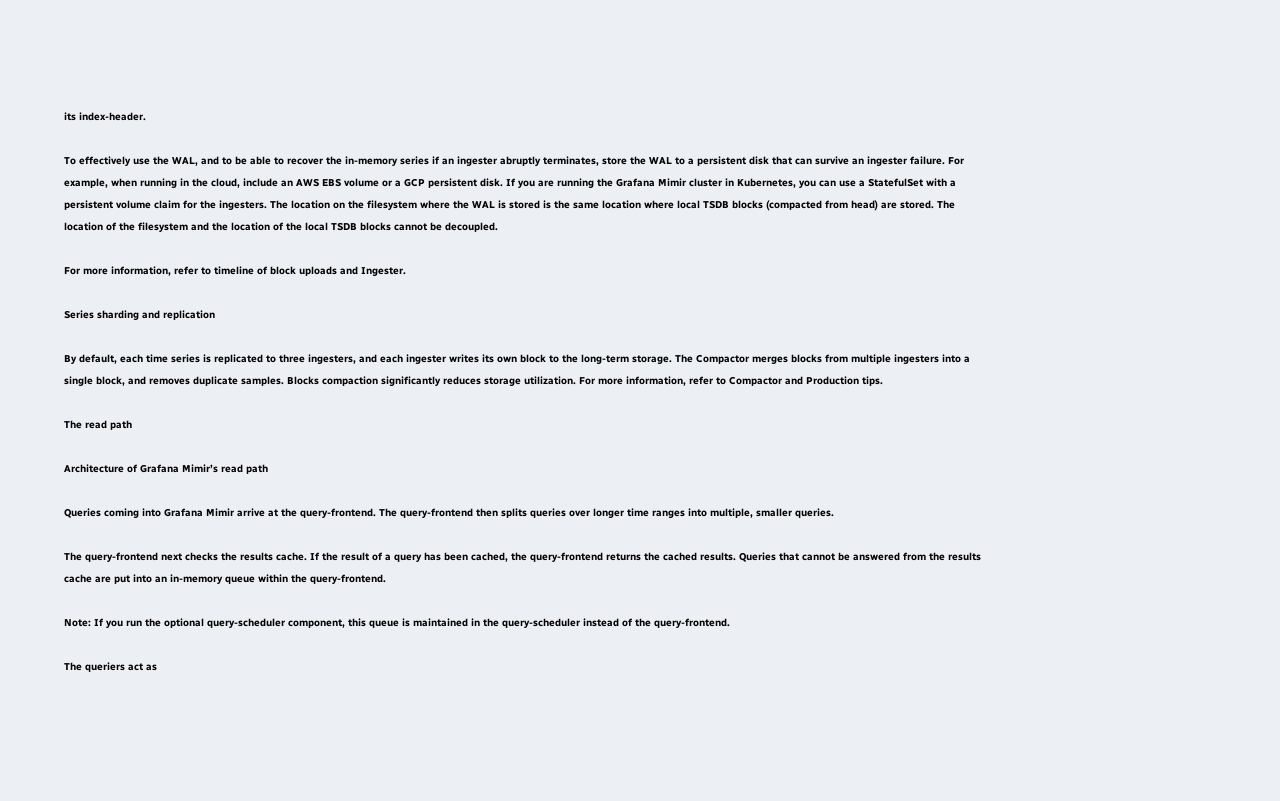its index-header.

To effectively use the WAL, and to be able to recover the in-memory series if an ingester abruptly terminates, store the WAL to a persistent disk that can survive an ingester failure. For example, when running in the cloud, include an AWS EBS volume or a GCP persistent disk. If you are running the Grafana Mimir cluster in Kubernetes, you can use a StatefulSet with a persistent volume claim for the ingesters. The location on the filesystem where the WAL is stored is the same location where local TSDB blocks (compacted from head) are stored. The location of the filesystem and the location of the local TSDB blocks cannot be decoupled.

For more information, refer to timeline of block uploads and Ingester.

Series sharding and replication

By default, each time series is replicated to three ingesters, and each ingester writes its own block to the long-term storage. The Compactor merges blocks from multiple ingesters into a single block, and removes duplicate samples. Blocks compaction significantly reduces storage utilization. For more information, refer to Compactor and Production tips.

The read path

Architecture of Grafana Mimir’s read path

Queries coming into Grafana Mimir arrive at the query-frontend. The query-frontend then splits queries over longer time ranges into multiple, smaller queries.

The query-frontend next checks the results cache. If the result of a query has been cached, the query-frontend returns the cached results. Queries that cannot be answered from the results cache are put into an in-memory queue within the query-frontend.

Note: If you run the optional query-scheduler component, this queue is maintained in the query-scheduler instead of the query-frontend.

The queriers act as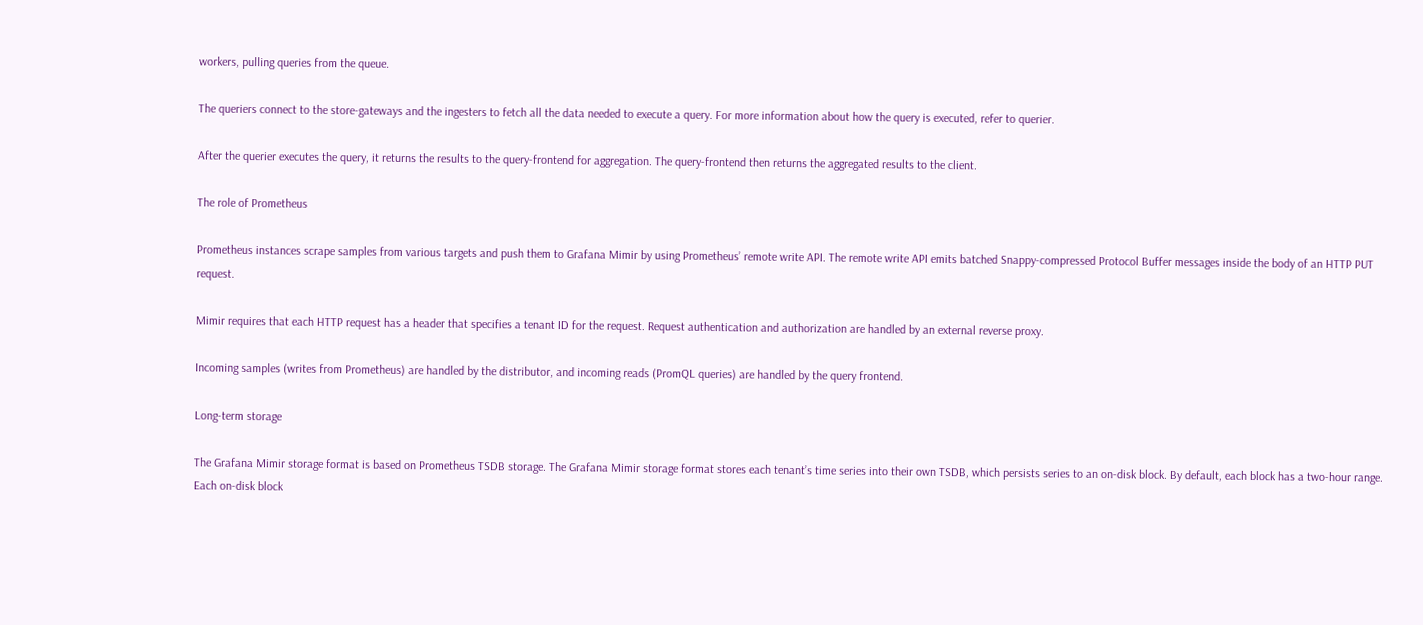workers, pulling queries from the queue.

The queriers connect to the store-gateways and the ingesters to fetch all the data needed to execute a query. For more information about how the query is executed, refer to querier.

After the querier executes the query, it returns the results to the query-frontend for aggregation. The query-frontend then returns the aggregated results to the client.

The role of Prometheus

Prometheus instances scrape samples from various targets and push them to Grafana Mimir by using Prometheus’ remote write API. The remote write API emits batched Snappy-compressed Protocol Buffer messages inside the body of an HTTP PUT request.

Mimir requires that each HTTP request has a header that specifies a tenant ID for the request. Request authentication and authorization are handled by an external reverse proxy.

Incoming samples (writes from Prometheus) are handled by the distributor, and incoming reads (PromQL queries) are handled by the query frontend.

Long-term storage

The Grafana Mimir storage format is based on Prometheus TSDB storage. The Grafana Mimir storage format stores each tenant’s time series into their own TSDB, which persists series to an on-disk block. By default, each block has a two-hour range. Each on-disk block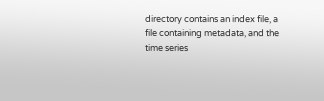directory contains an index file, a file containing metadata, and the time series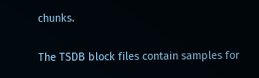chunks.

The TSDB block files contain samples for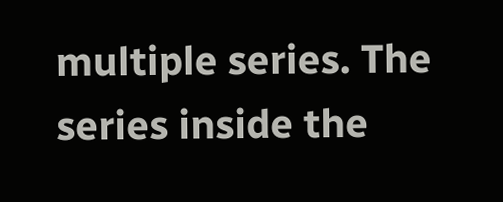multiple series. The series inside the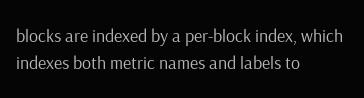blocks are indexed by a per-block index, which indexes both metric names and labels to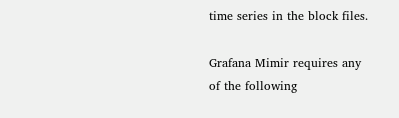time series in the block files.

Grafana Mimir requires any of the following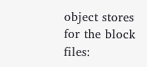object stores for the block files: